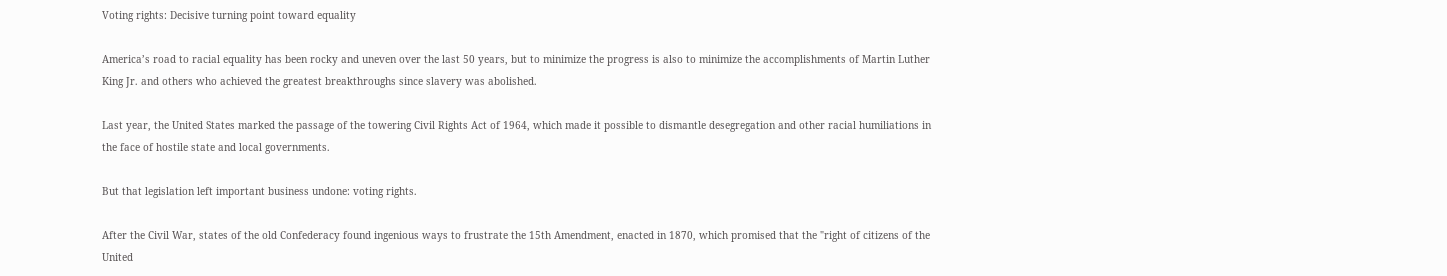Voting rights: Decisive turning point toward equality

America’s road to racial equality has been rocky and uneven over the last 50 years, but to minimize the progress is also to minimize the accomplishments of Martin Luther King Jr. and others who achieved the greatest breakthroughs since slavery was abolished.

Last year, the United States marked the passage of the towering Civil Rights Act of 1964, which made it possible to dismantle desegregation and other racial humiliations in the face of hostile state and local governments.

But that legislation left important business undone: voting rights.

After the Civil War, states of the old Confederacy found ingenious ways to frustrate the 15th Amendment, enacted in 1870, which promised that the "right of citizens of the United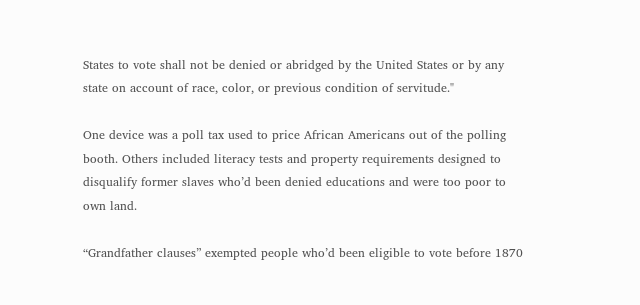States to vote shall not be denied or abridged by the United States or by any state on account of race, color, or previous condition of servitude."

One device was a poll tax used to price African Americans out of the polling booth. Others included literacy tests and property requirements designed to disqualify former slaves who’d been denied educations and were too poor to own land.

“Grandfather clauses” exempted people who’d been eligible to vote before 1870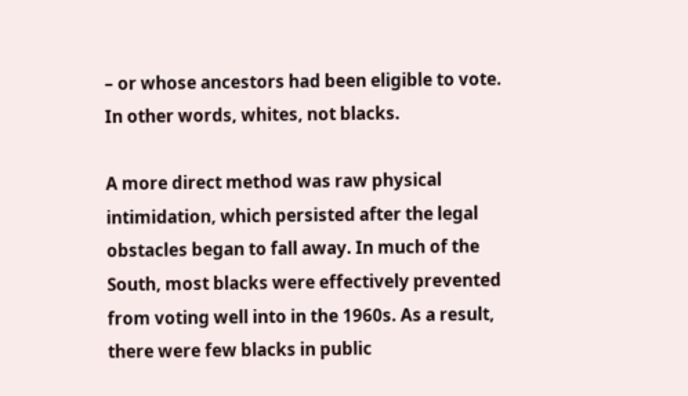– or whose ancestors had been eligible to vote. In other words, whites, not blacks.

A more direct method was raw physical intimidation, which persisted after the legal obstacles began to fall away. In much of the South, most blacks were effectively prevented from voting well into in the 1960s. As a result, there were few blacks in public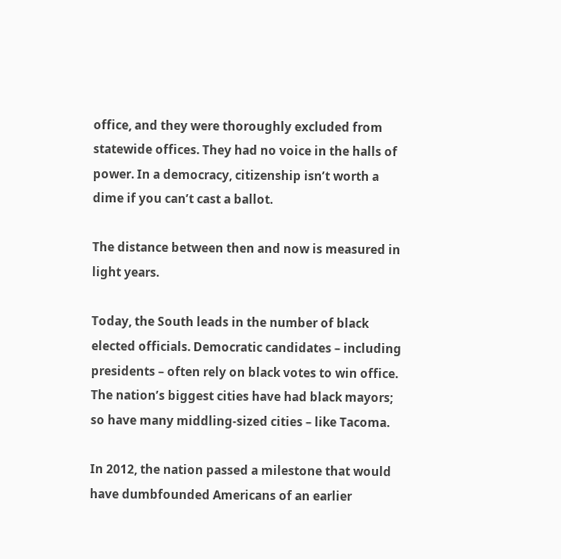office, and they were thoroughly excluded from statewide offices. They had no voice in the halls of power. In a democracy, citizenship isn’t worth a dime if you can’t cast a ballot.

The distance between then and now is measured in light years.

Today, the South leads in the number of black elected officials. Democratic candidates – including presidents – often rely on black votes to win office. The nation’s biggest cities have had black mayors; so have many middling-sized cities – like Tacoma.

In 2012, the nation passed a milestone that would have dumbfounded Americans of an earlier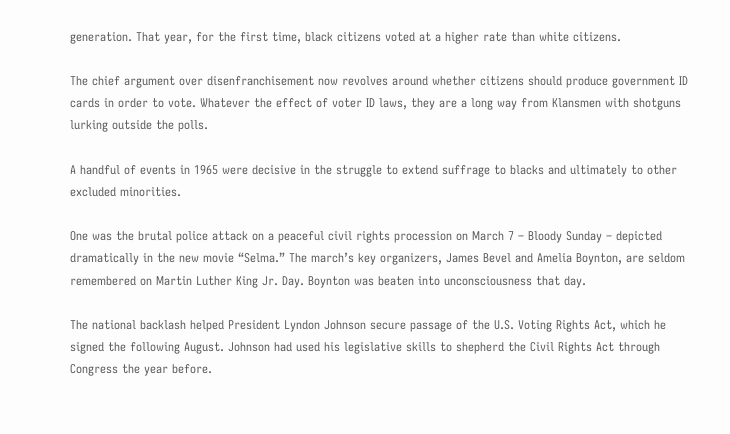generation. That year, for the first time, black citizens voted at a higher rate than white citizens.

The chief argument over disenfranchisement now revolves around whether citizens should produce government ID cards in order to vote. Whatever the effect of voter ID laws, they are a long way from Klansmen with shotguns lurking outside the polls.

A handful of events in 1965 were decisive in the struggle to extend suffrage to blacks and ultimately to other excluded minorities.

One was the brutal police attack on a peaceful civil rights procession on March 7 – Bloody Sunday – depicted dramatically in the new movie “Selma.” The march’s key organizers, James Bevel and Amelia Boynton, are seldom remembered on Martin Luther King Jr. Day. Boynton was beaten into unconsciousness that day.

The national backlash helped President Lyndon Johnson secure passage of the U.S. Voting Rights Act, which he signed the following August. Johnson had used his legislative skills to shepherd the Civil Rights Act through Congress the year before.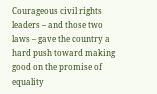Courageous civil rights leaders – and those two laws – gave the country a hard push toward making good on the promise of equality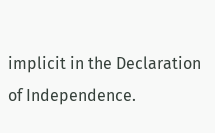implicit in the Declaration of Independence.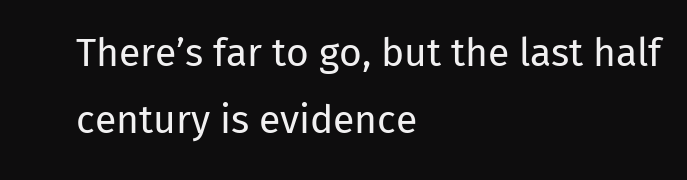There’s far to go, but the last half century is evidence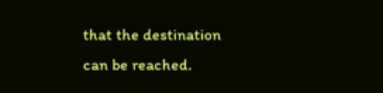that the destination can be reached.